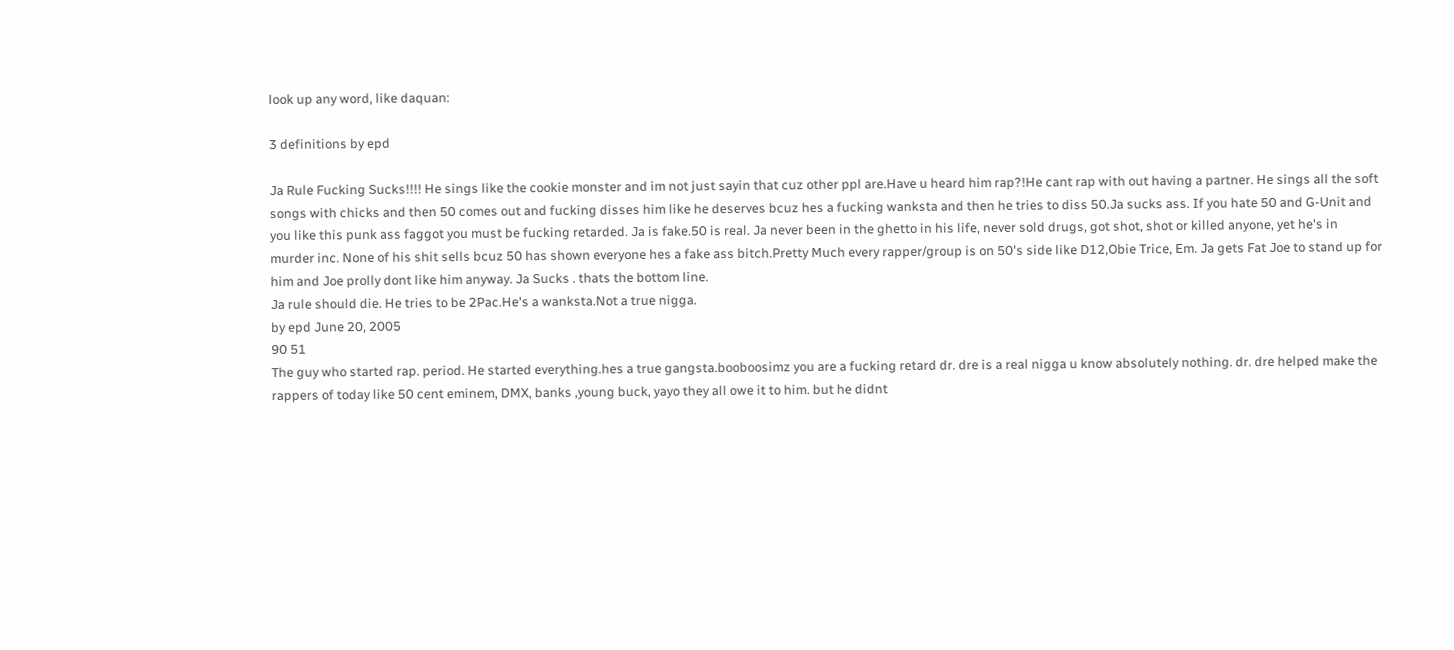look up any word, like daquan:

3 definitions by epd

Ja Rule Fucking Sucks!!!! He sings like the cookie monster and im not just sayin that cuz other ppl are.Have u heard him rap?!He cant rap with out having a partner. He sings all the soft songs with chicks and then 50 comes out and fucking disses him like he deserves bcuz hes a fucking wanksta and then he tries to diss 50.Ja sucks ass. If you hate 50 and G-Unit and you like this punk ass faggot you must be fucking retarded. Ja is fake.50 is real. Ja never been in the ghetto in his life, never sold drugs, got shot, shot or killed anyone, yet he's in murder inc. None of his shit sells bcuz 50 has shown everyone hes a fake ass bitch.Pretty Much every rapper/group is on 50's side like D12,Obie Trice, Em. Ja gets Fat Joe to stand up for him and Joe prolly dont like him anyway. Ja Sucks . thats the bottom line.
Ja rule should die. He tries to be 2Pac.He's a wanksta.Not a true nigga.
by epd June 20, 2005
90 51
The guy who started rap. period. He started everything.hes a true gangsta.booboosimz you are a fucking retard dr. dre is a real nigga u know absolutely nothing. dr. dre helped make the rappers of today like 50 cent eminem, DMX, banks ,young buck, yayo they all owe it to him. but he didnt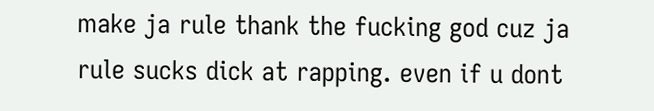make ja rule thank the fucking god cuz ja rule sucks dick at rapping. even if u dont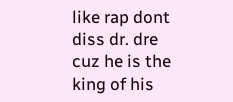like rap dont diss dr. dre cuz he is the king of his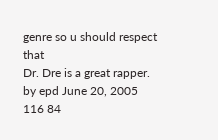genre so u should respect that
Dr. Dre is a great rapper.
by epd June 20, 2005
116 84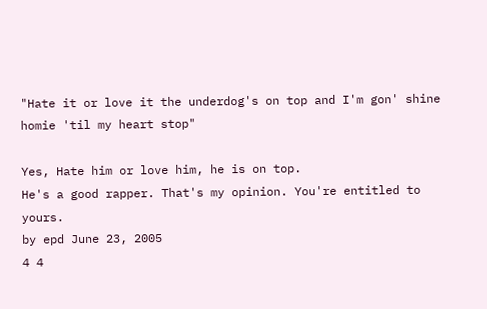"Hate it or love it the underdog's on top and I'm gon' shine homie 'til my heart stop"

Yes, Hate him or love him, he is on top.
He's a good rapper. That's my opinion. You're entitled to yours.
by epd June 23, 2005
4 4